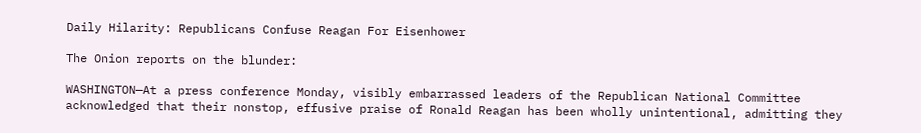Daily Hilarity: Republicans Confuse Reagan For Eisenhower

The Onion reports on the blunder:

WASHINGTON—At a press conference Monday, visibly embarrassed leaders of the Republican National Committee acknowledged that their nonstop, effusive praise of Ronald Reagan has been wholly unintentional, admitting they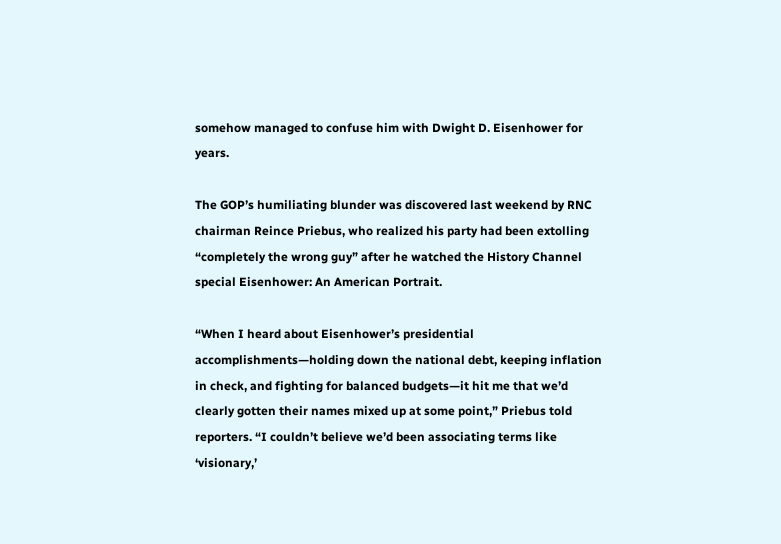somehow managed to confuse him with Dwight D. Eisenhower for years.

The GOP’s humiliating blunder was discovered last weekend by RNC chairman Reince Priebus, who realized his party had been extolling “completely the wrong guy” after he watched the History Channel special Eisenhower: An American Portrait.

“When I heard about Eisenhower’s presidential accomplishments—holding down the national debt, keeping inflation in check, and fighting for balanced budgets—it hit me that we’d clearly gotten their names mixed up at some point,” Priebus told reporters. “I couldn’t believe we’d been associating terms like ‘visionary,’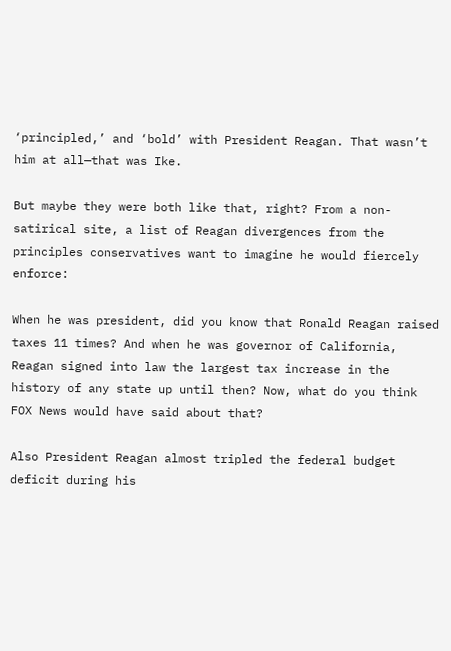‘principled,’ and ‘bold’ with President Reagan. That wasn’t him at all—that was Ike.

But maybe they were both like that, right? From a non-satirical site, a list of Reagan divergences from the principles conservatives want to imagine he would fiercely enforce:

When he was president, did you know that Ronald Reagan raised taxes 11 times? And when he was governor of California, Reagan signed into law the largest tax increase in the history of any state up until then? Now, what do you think FOX News would have said about that?

Also President Reagan almost tripled the federal budget deficit during his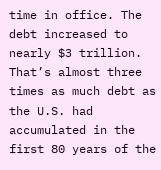time in office. The debt increased to nearly $3 trillion. That’s almost three times as much debt as the U.S. had accumulated in the first 80 years of the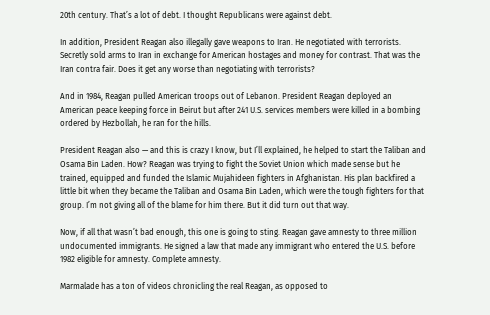20th century. That’s a lot of debt. I thought Republicans were against debt.

In addition, President Reagan also illegally gave weapons to Iran. He negotiated with terrorists. Secretly sold arms to Iran in exchange for American hostages and money for contrast. That was the Iran contra fair. Does it get any worse than negotiating with terrorists?

And in 1984, Reagan pulled American troops out of Lebanon. President Reagan deployed an American peace keeping force in Beirut but after 241 U.S. services members were killed in a bombing ordered by Hezbollah, he ran for the hills.

President Reagan also — and this is crazy I know, but I’ll explained, he helped to start the Taliban and Osama Bin Laden. How? Reagan was trying to fight the Soviet Union which made sense but he trained, equipped and funded the Islamic Mujahideen fighters in Afghanistan. His plan backfired a little bit when they became the Taliban and Osama Bin Laden, which were the tough fighters for that group. I’m not giving all of the blame for him there. But it did turn out that way.

Now, if all that wasn’t bad enough, this one is going to sting. Reagan gave amnesty to three million undocumented immigrants. He signed a law that made any immigrant who entered the U.S. before 1982 eligible for amnesty. Complete amnesty.

Marmalade has a ton of videos chronicling the real Reagan, as opposed to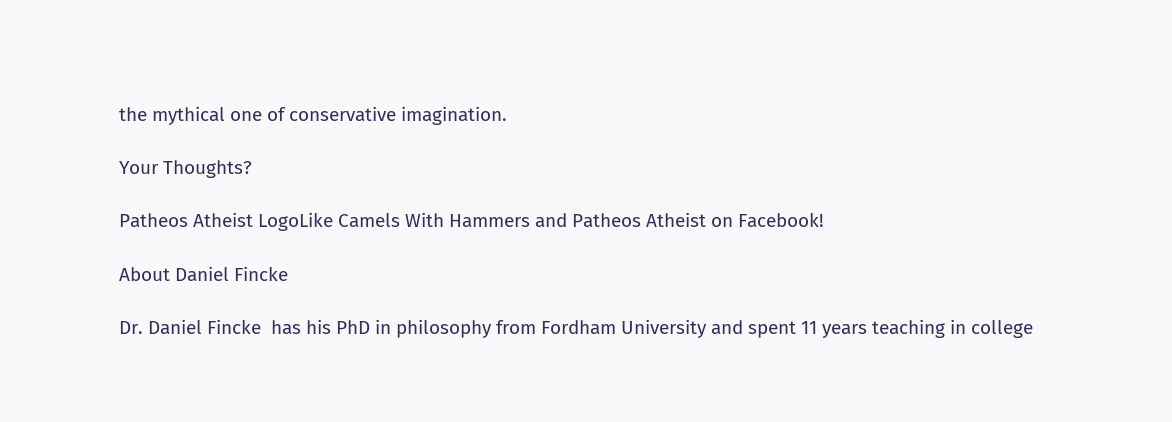the mythical one of conservative imagination.

Your Thoughts?

Patheos Atheist LogoLike Camels With Hammers and Patheos Atheist on Facebook!

About Daniel Fincke

Dr. Daniel Fincke  has his PhD in philosophy from Fordham University and spent 11 years teaching in college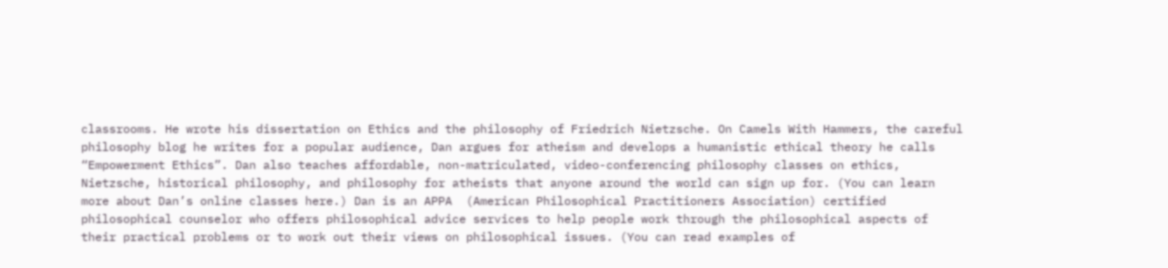classrooms. He wrote his dissertation on Ethics and the philosophy of Friedrich Nietzsche. On Camels With Hammers, the careful philosophy blog he writes for a popular audience, Dan argues for atheism and develops a humanistic ethical theory he calls “Empowerment Ethics”. Dan also teaches affordable, non-matriculated, video-conferencing philosophy classes on ethics, Nietzsche, historical philosophy, and philosophy for atheists that anyone around the world can sign up for. (You can learn more about Dan’s online classes here.) Dan is an APPA  (American Philosophical Practitioners Association) certified philosophical counselor who offers philosophical advice services to help people work through the philosophical aspects of their practical problems or to work out their views on philosophical issues. (You can read examples of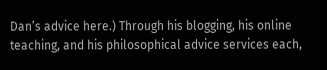Dan’s advice here.) Through his blogging, his online teaching, and his philosophical advice services each,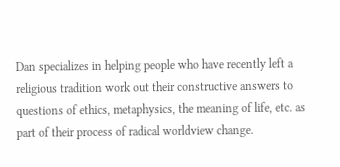Dan specializes in helping people who have recently left a religious tradition work out their constructive answers to questions of ethics, metaphysics, the meaning of life, etc. as part of their process of radical worldview change.